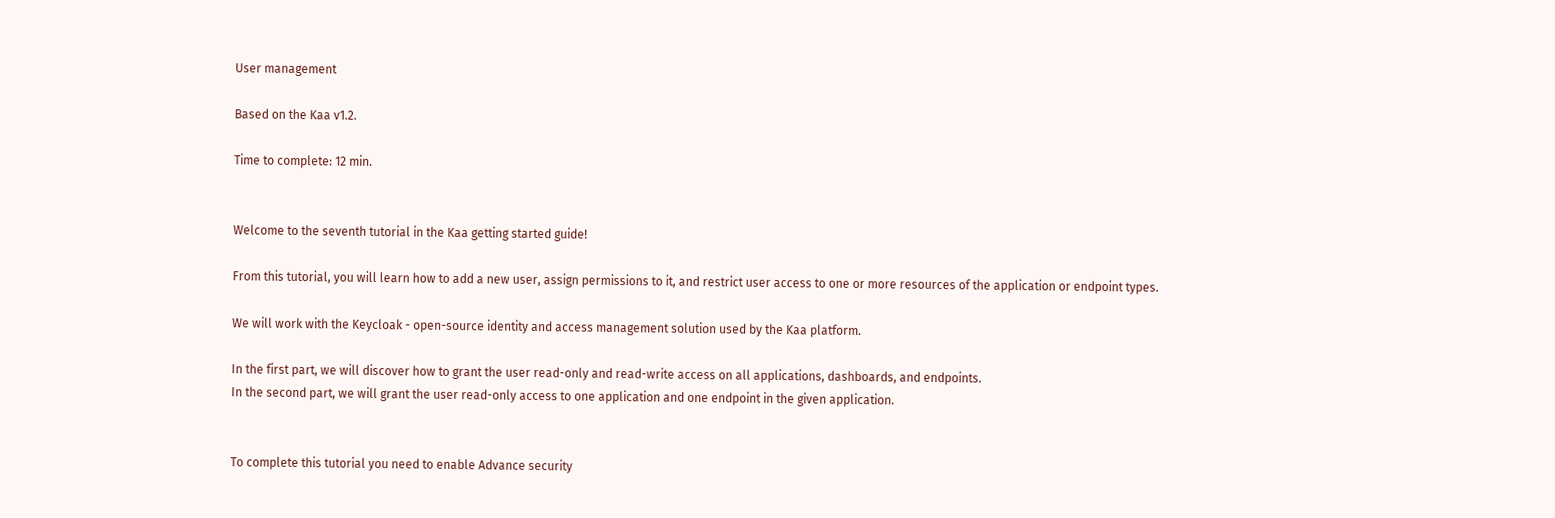User management

Based on the Kaa v1.2.

Time to complete: 12 min.


Welcome to the seventh tutorial in the Kaa getting started guide!

From this tutorial, you will learn how to add a new user, assign permissions to it, and restrict user access to one or more resources of the application or endpoint types.

We will work with the Keycloak - open-source identity and access management solution used by the Kaa platform.

In the first part, we will discover how to grant the user read-only and read-write access on all applications, dashboards, and endpoints.
In the second part, we will grant the user read-only access to one application and one endpoint in the given application.


To complete this tutorial you need to enable Advance security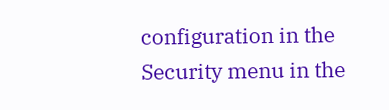configuration in the Security menu in the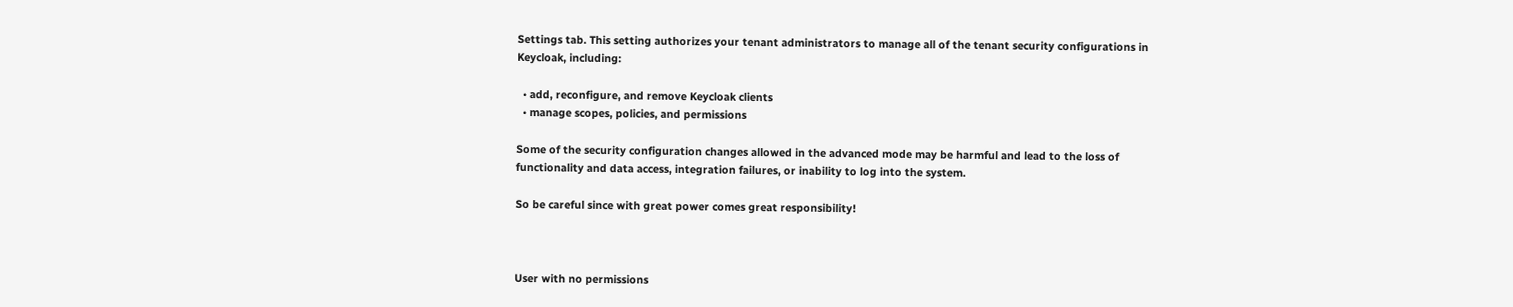Settings tab. This setting authorizes your tenant administrators to manage all of the tenant security configurations in Keycloak, including:

  • add, reconfigure, and remove Keycloak clients
  • manage scopes, policies, and permissions

Some of the security configuration changes allowed in the advanced mode may be harmful and lead to the loss of functionality and data access, integration failures, or inability to log into the system.

So be careful since with great power comes great responsibility!



User with no permissions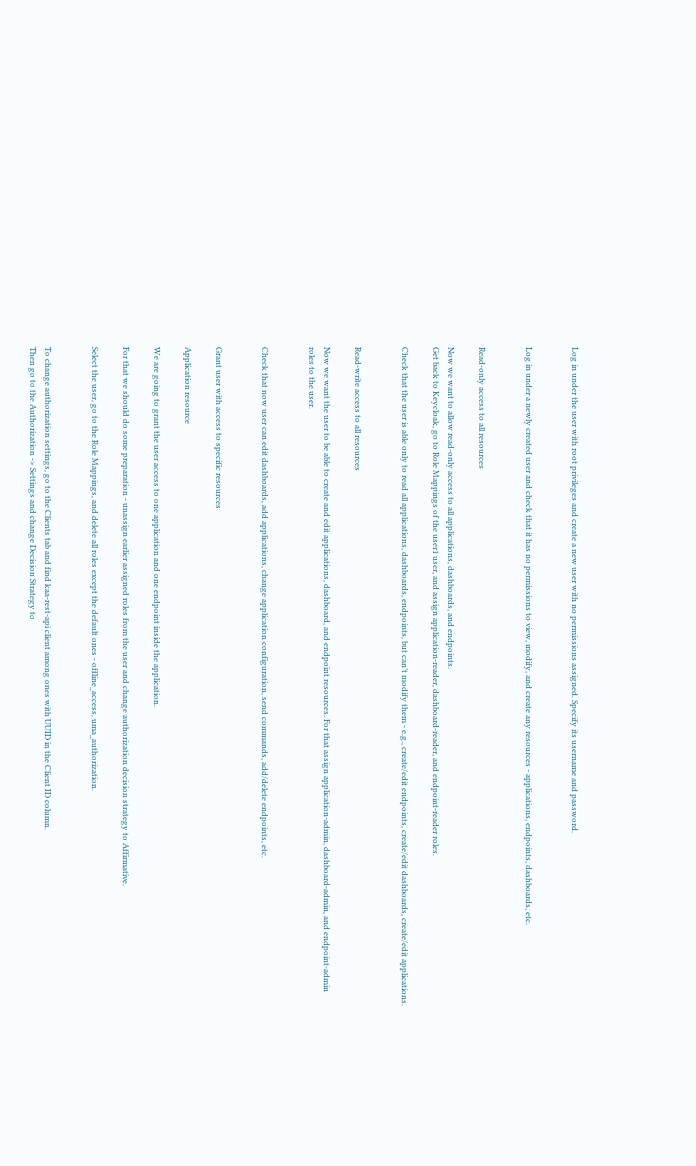Log in under the user with root privileges and create a new user with no permissions assigned. Specify its username and password.


Log in under a newly created user and check that it has no permissions to view, modify, and create any resources - applications, endpoints, dashboards, etc.


Read-only access to all resources

Now we want to allow read-only access to all applications, dashboards, and endpoints.
Get back to Keycloak, go to Role Mappings of the user1 user, and assign application-reader, dashboard-reader, and endpoint-reader roles.

Check that the user is able only to read all applications, dashboards, endpoints, but can’t modify them - e.g., create/edit endpoints, create/edit dashboards, create/edit applications.


Read-write access to all resources

Now we want the user to be able to create and edit applications, dashboard, and endpoint resources. For that assign application-admin, dashboard-admin, and endpoint-admin roles to the user.


Check that now user can edit dashboards, add applications, change application configuration, send commands, add/delete endpoints, etc.


Grant user with access to specific resources

Application resource

We are going to grant the user access to one application and one endpoint inside the application.

For that we should do some preparation - unassign earlier assigned roles from the user and change authorization decision strategy to Affirmative.

Select the user, go to the Role Mappings, and delete all roles except the default ones - offline_access, uma_authorization.


To change authorization settings, go to the Clients tab and find kaa-rest-api client among ones with UUID in the Client ID column.
Then go to the Authorization -> Settings and change Decision Strategy to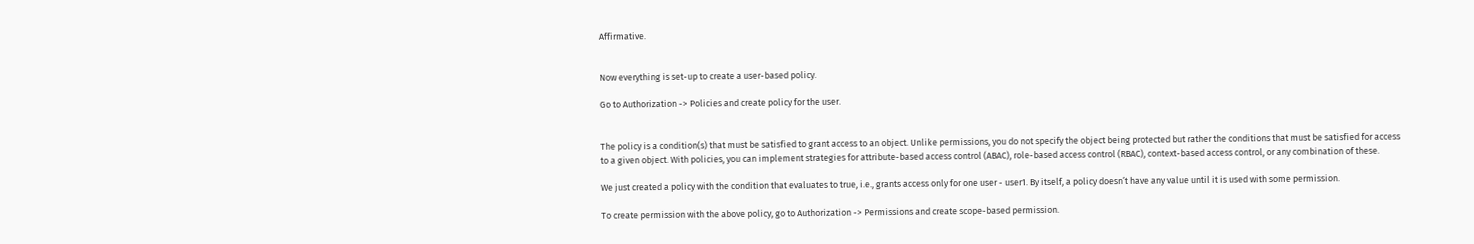Affirmative.


Now everything is set-up to create a user-based policy.

Go to Authorization -> Policies and create policy for the user.


The policy is a condition(s) that must be satisfied to grant access to an object. Unlike permissions, you do not specify the object being protected but rather the conditions that must be satisfied for access to a given object. With policies, you can implement strategies for attribute-based access control (ABAC), role-based access control (RBAC), context-based access control, or any combination of these.

We just created a policy with the condition that evaluates to true, i.e., grants access only for one user - user1. By itself, a policy doesn’t have any value until it is used with some permission.

To create permission with the above policy, go to Authorization -> Permissions and create scope-based permission.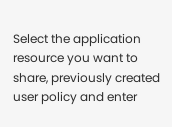Select the application resource you want to share, previously created user policy and enter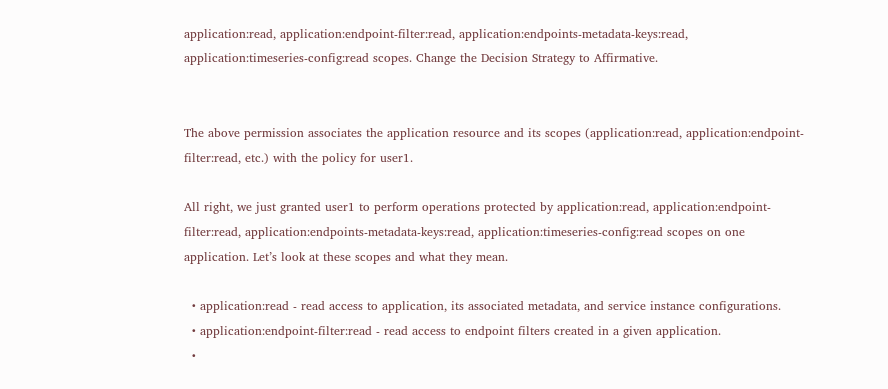application:read, application:endpoint-filter:read, application:endpoints-metadata-keys:read, application:timeseries-config:read scopes. Change the Decision Strategy to Affirmative.


The above permission associates the application resource and its scopes (application:read, application:endpoint-filter:read, etc.) with the policy for user1.

All right, we just granted user1 to perform operations protected by application:read, application:endpoint-filter:read, application:endpoints-metadata-keys:read, application:timeseries-config:read scopes on one application. Let’s look at these scopes and what they mean.

  • application:read - read access to application, its associated metadata, and service instance configurations.
  • application:endpoint-filter:read - read access to endpoint filters created in a given application.
  •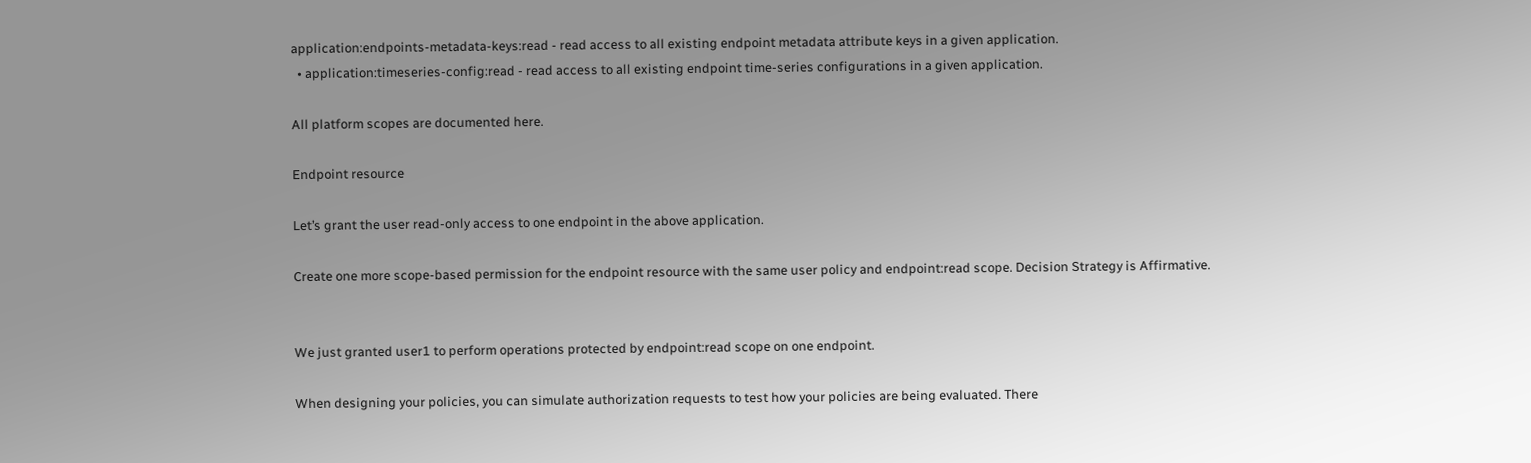application:endpoints-metadata-keys:read - read access to all existing endpoint metadata attribute keys in a given application.
  • application:timeseries-config:read - read access to all existing endpoint time-series configurations in a given application.

All platform scopes are documented here.

Endpoint resource

Let’s grant the user read-only access to one endpoint in the above application.

Create one more scope-based permission for the endpoint resource with the same user policy and endpoint:read scope. Decision Strategy is Affirmative.


We just granted user1 to perform operations protected by endpoint:read scope on one endpoint.

When designing your policies, you can simulate authorization requests to test how your policies are being evaluated. There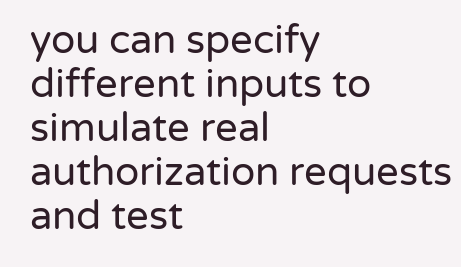you can specify different inputs to simulate real authorization requests and test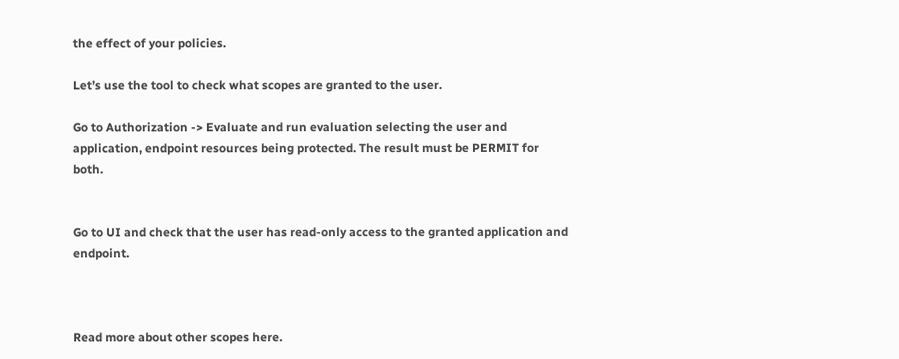the effect of your policies.

Let’s use the tool to check what scopes are granted to the user.

Go to Authorization -> Evaluate and run evaluation selecting the user and application, endpoint resources being protected. The result must be PERMIT for both.


Go to UI and check that the user has read-only access to the granted application and endpoint.



Read more about other scopes here.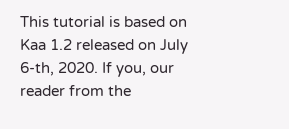This tutorial is based on Kaa 1.2 released on July 6-th, 2020. If you, our reader from the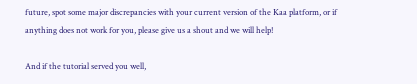future, spot some major discrepancies with your current version of the Kaa platform, or if anything does not work for you, please give us a shout and we will help!

And if the tutorial served you well,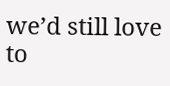we’d still love to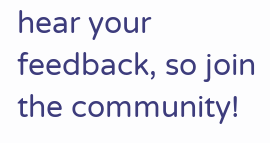hear your feedback, so join the community!